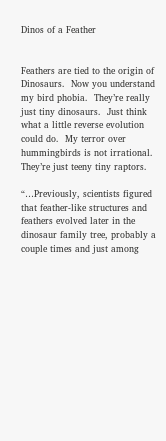Dinos of a Feather


Feathers are tied to the origin of Dinosaurs.  Now you understand my bird phobia.  They’re really just tiny dinosaurs.  Just think what a little reverse evolution could do.  My terror over hummingbirds is not irrational.  They’re just teeny tiny raptors.

“…Previously, scientists figured that feather-like structures and feathers evolved later in the dinosaur family tree, probably a couple times and just among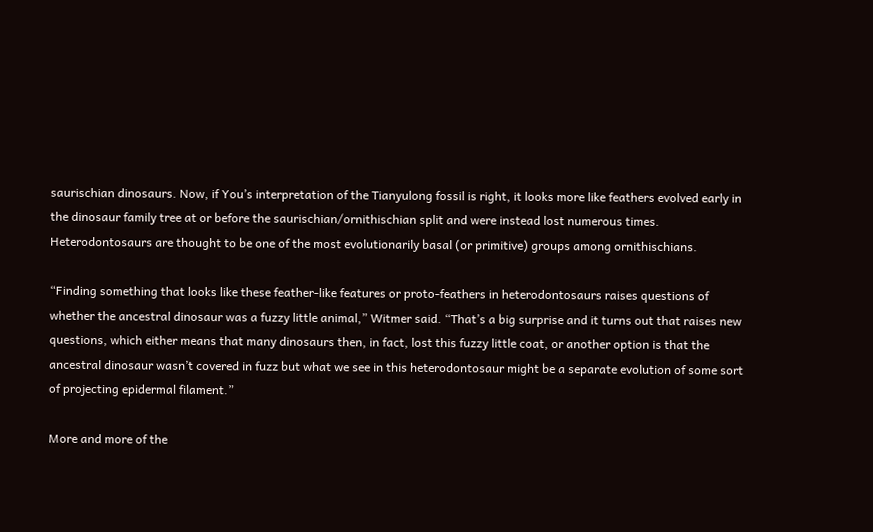saurischian dinosaurs. Now, if You’s interpretation of the Tianyulong fossil is right, it looks more like feathers evolved early in the dinosaur family tree at or before the saurischian/ornithischian split and were instead lost numerous times. Heterodontosaurs are thought to be one of the most evolutionarily basal (or primitive) groups among ornithischians.

“Finding something that looks like these feather-like features or proto-feathers in heterodontosaurs raises questions of whether the ancestral dinosaur was a fuzzy little animal,” Witmer said. “That’s a big surprise and it turns out that raises new questions, which either means that many dinosaurs then, in fact, lost this fuzzy little coat, or another option is that the ancestral dinosaur wasn’t covered in fuzz but what we see in this heterodontosaur might be a separate evolution of some sort of projecting epidermal filament.”

More and more of the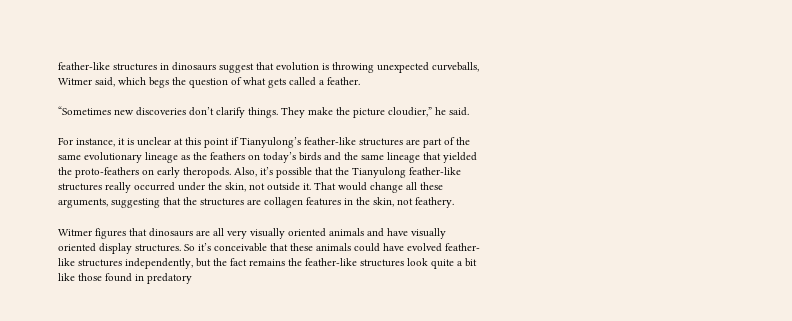feather-like structures in dinosaurs suggest that evolution is throwing unexpected curveballs, Witmer said, which begs the question of what gets called a feather.

“Sometimes new discoveries don’t clarify things. They make the picture cloudier,” he said.

For instance, it is unclear at this point if Tianyulong’s feather-like structures are part of the same evolutionary lineage as the feathers on today’s birds and the same lineage that yielded the proto-feathers on early theropods. Also, it’s possible that the Tianyulong feather-like structures really occurred under the skin, not outside it. That would change all these arguments, suggesting that the structures are collagen features in the skin, not feathery.

Witmer figures that dinosaurs are all very visually oriented animals and have visually oriented display structures. So it’s conceivable that these animals could have evolved feather-like structures independently, but the fact remains the feather-like structures look quite a bit like those found in predatory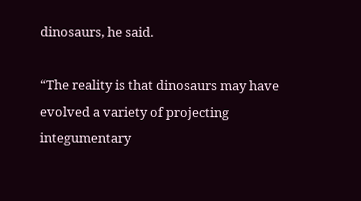dinosaurs, he said.

“The reality is that dinosaurs may have evolved a variety of projecting integumentary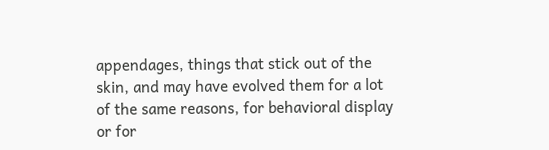appendages, things that stick out of the skin, and may have evolved them for a lot of the same reasons, for behavioral display or for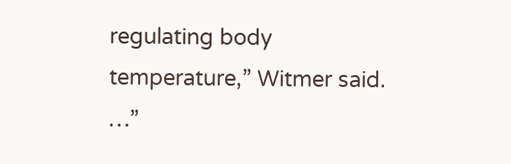regulating body temperature,” Witmer said. …”